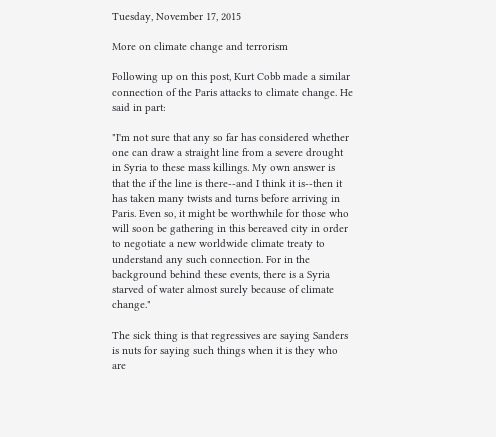Tuesday, November 17, 2015

More on climate change and terrorism

Following up on this post, Kurt Cobb made a similar connection of the Paris attacks to climate change. He said in part:

"I'm not sure that any so far has considered whether one can draw a straight line from a severe drought in Syria to these mass killings. My own answer is that the if the line is there--and I think it is--then it has taken many twists and turns before arriving in Paris. Even so, it might be worthwhile for those who will soon be gathering in this bereaved city in order to negotiate a new worldwide climate treaty to understand any such connection. For in the background behind these events, there is a Syria starved of water almost surely because of climate change."

The sick thing is that regressives are saying Sanders is nuts for saying such things when it is they who are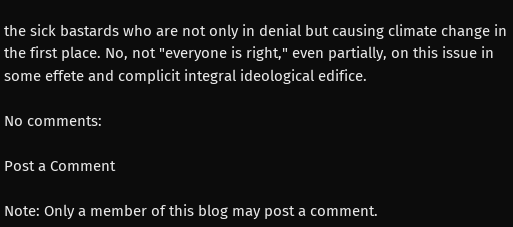the sick bastards who are not only in denial but causing climate change in the first place. No, not "everyone is right," even partially, on this issue in some effete and complicit integral ideological edifice.

No comments:

Post a Comment

Note: Only a member of this blog may post a comment.